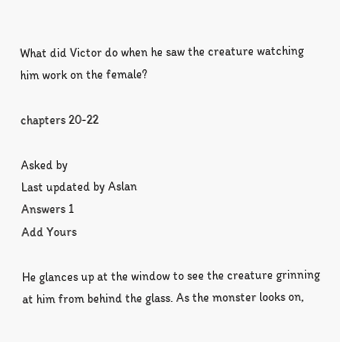What did Victor do when he saw the creature watching him work on the female?

chapters 20-22

Asked by
Last updated by Aslan
Answers 1
Add Yours

He glances up at the window to see the creature grinning at him from behind the glass. As the monster looks on,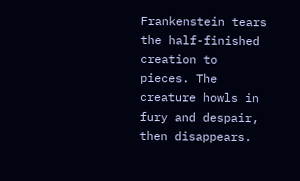Frankenstein tears the half-finished creation to pieces. The creature howls in fury and despair, then disappears.